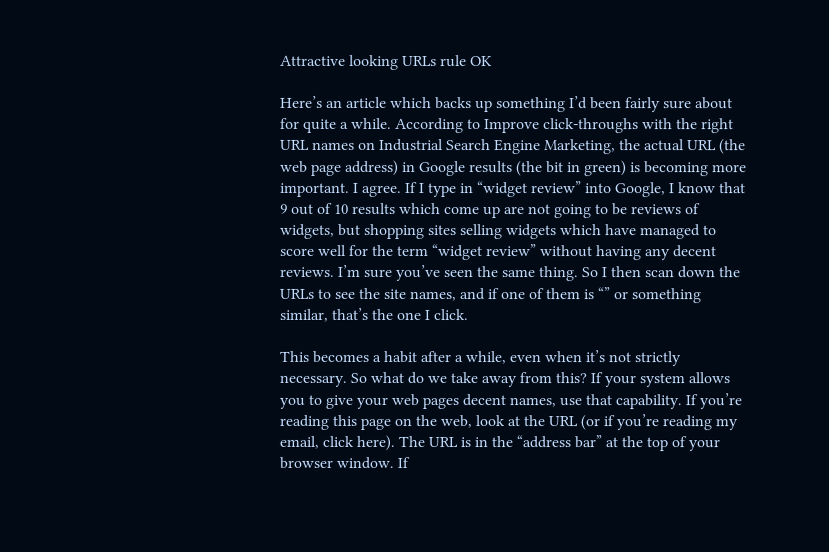Attractive looking URLs rule OK

Here’s an article which backs up something I’d been fairly sure about for quite a while. According to Improve click-throughs with the right URL names on Industrial Search Engine Marketing, the actual URL (the web page address) in Google results (the bit in green) is becoming more important. I agree. If I type in “widget review” into Google, I know that 9 out of 10 results which come up are not going to be reviews of widgets, but shopping sites selling widgets which have managed to score well for the term “widget review” without having any decent reviews. I’m sure you’ve seen the same thing. So I then scan down the URLs to see the site names, and if one of them is “” or something similar, that’s the one I click.

This becomes a habit after a while, even when it’s not strictly necessary. So what do we take away from this? If your system allows you to give your web pages decent names, use that capability. If you’re reading this page on the web, look at the URL (or if you’re reading my email, click here). The URL is in the “address bar” at the top of your browser window. If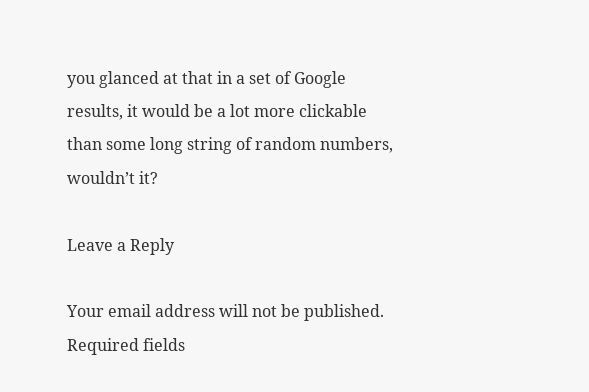you glanced at that in a set of Google results, it would be a lot more clickable than some long string of random numbers, wouldn’t it?

Leave a Reply

Your email address will not be published. Required fields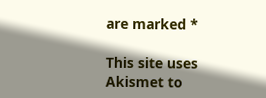are marked *

This site uses Akismet to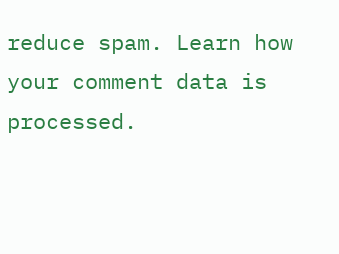reduce spam. Learn how your comment data is processed.